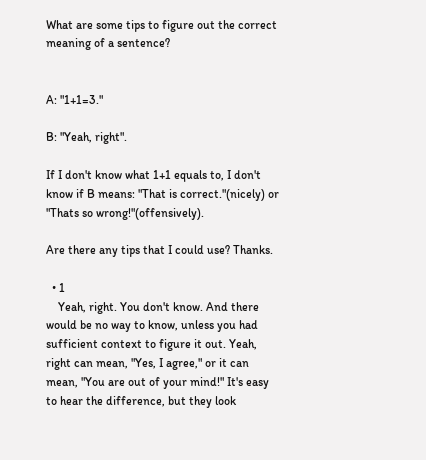What are some tips to figure out the correct meaning of a sentence?


A: "1+1=3."

B: "Yeah, right".

If I don't know what 1+1 equals to, I don't know if B means: "That is correct."(nicely) or "Thats so wrong!"(offensively).

Are there any tips that I could use? Thanks.

  • 1
    Yeah, right. You don't know. And there would be no way to know, unless you had sufficient context to figure it out. Yeah, right can mean, "Yes, I agree," or it can mean, "You are out of your mind!" It's easy to hear the difference, but they look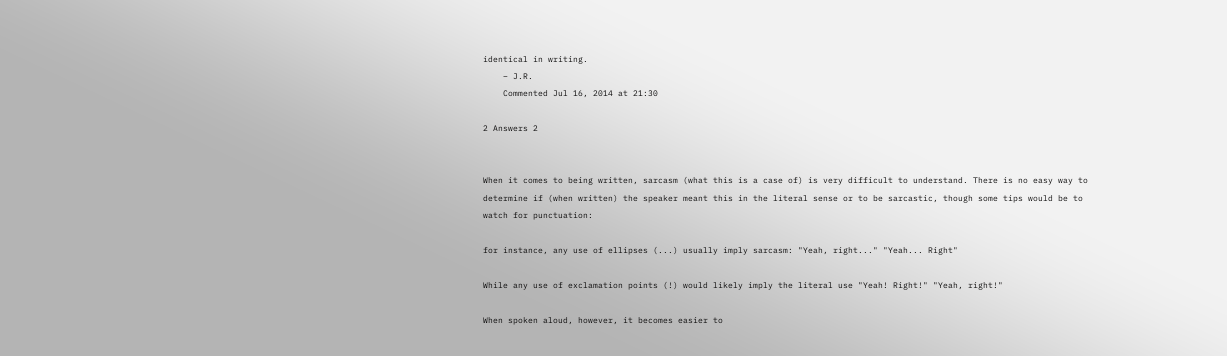identical in writing.
    – J.R.
    Commented Jul 16, 2014 at 21:30

2 Answers 2


When it comes to being written, sarcasm (what this is a case of) is very difficult to understand. There is no easy way to determine if (when written) the speaker meant this in the literal sense or to be sarcastic, though some tips would be to watch for punctuation:

for instance, any use of ellipses (...) usually imply sarcasm: "Yeah, right..." "Yeah... Right"

While any use of exclamation points (!) would likely imply the literal use "Yeah! Right!" "Yeah, right!"

When spoken aloud, however, it becomes easier to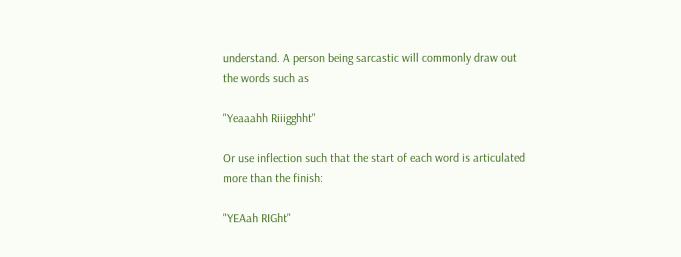understand. A person being sarcastic will commonly draw out the words such as

"Yeaaahh Riiigghht"

Or use inflection such that the start of each word is articulated more than the finish:

"YEAah RIGht"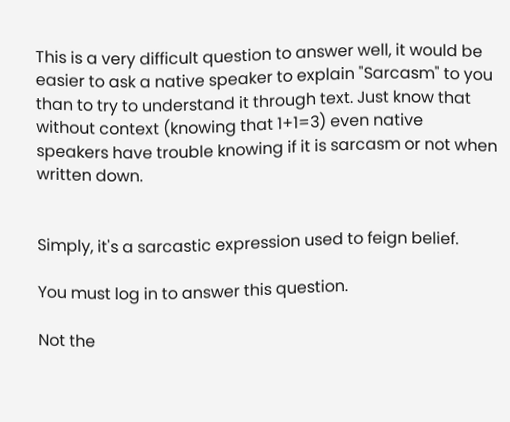This is a very difficult question to answer well, it would be easier to ask a native speaker to explain "Sarcasm" to you than to try to understand it through text. Just know that without context (knowing that 1+1=3) even native speakers have trouble knowing if it is sarcasm or not when written down.


Simply, it's a sarcastic expression used to feign belief.

You must log in to answer this question.

Not the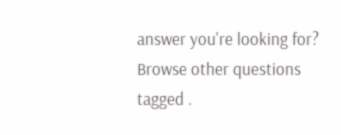answer you're looking for? Browse other questions tagged .